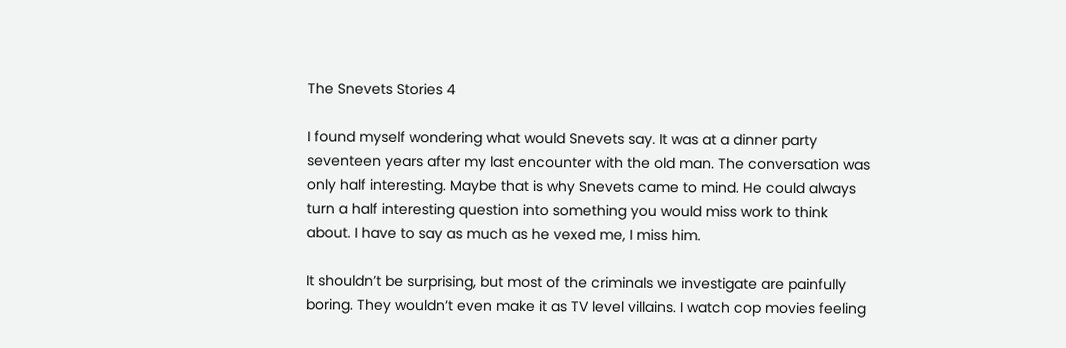The Snevets Stories 4

I found myself wondering what would Snevets say. It was at a dinner party seventeen years after my last encounter with the old man. The conversation was only half interesting. Maybe that is why Snevets came to mind. He could always turn a half interesting question into something you would miss work to think about. I have to say as much as he vexed me, I miss him.

It shouldn’t be surprising, but most of the criminals we investigate are painfully boring. They wouldn’t even make it as TV level villains. I watch cop movies feeling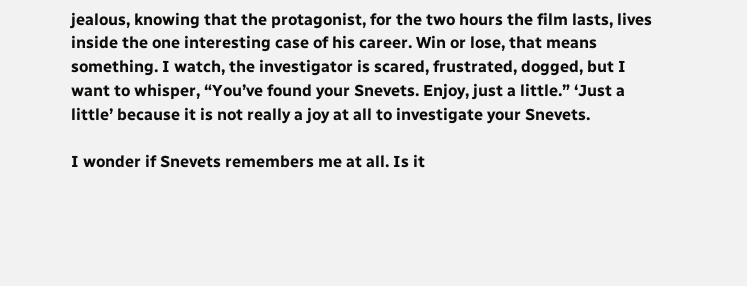jealous, knowing that the protagonist, for the two hours the film lasts, lives inside the one interesting case of his career. Win or lose, that means something. I watch, the investigator is scared, frustrated, dogged, but I want to whisper, “You’ve found your Snevets. Enjoy, just a little.” ‘Just a little’ because it is not really a joy at all to investigate your Snevets.

I wonder if Snevets remembers me at all. Is it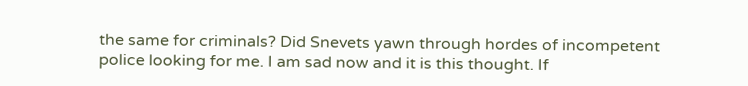the same for criminals? Did Snevets yawn through hordes of incompetent police looking for me. I am sad now and it is this thought. If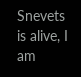Snevets is alive, I am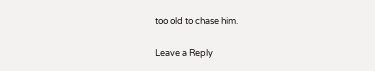too old to chase him.

Leave a Reply